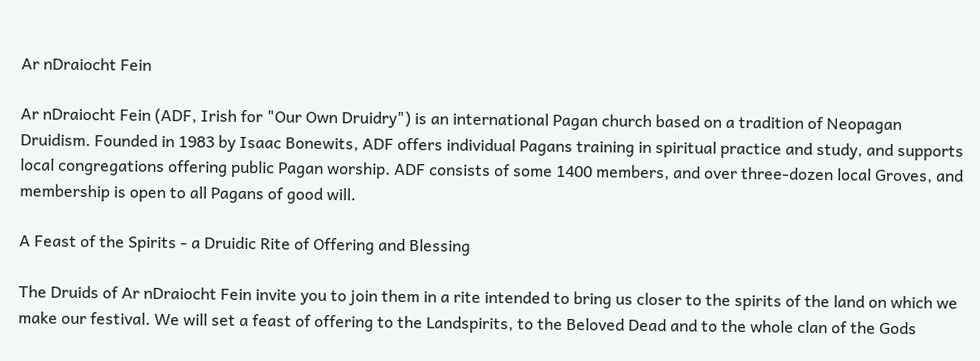Ar nDraiocht Fein

Ar nDraiocht Fein (ADF, Irish for "Our Own Druidry") is an international Pagan church based on a tradition of Neopagan Druidism. Founded in 1983 by Isaac Bonewits, ADF offers individual Pagans training in spiritual practice and study, and supports local congregations offering public Pagan worship. ADF consists of some 1400 members, and over three-dozen local Groves, and membership is open to all Pagans of good will.

A Feast of the Spirits - a Druidic Rite of Offering and Blessing

The Druids of Ar nDraiocht Fein invite you to join them in a rite intended to bring us closer to the spirits of the land on which we make our festival. We will set a feast of offering to the Landspirits, to the Beloved Dead and to the whole clan of the Gods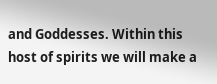and Goddesses. Within this host of spirits we will make a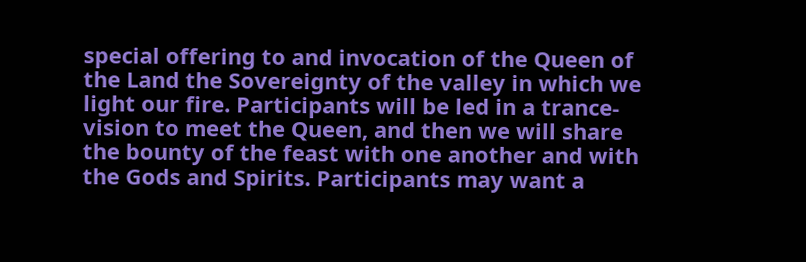special offering to and invocation of the Queen of the Land the Sovereignty of the valley in which we light our fire. Participants will be led in a trance-vision to meet the Queen, and then we will share the bounty of the feast with one another and with the Gods and Spirits. Participants may want a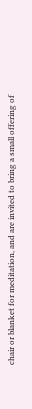chair or blanket for meditation, and are invited to bring a small offering of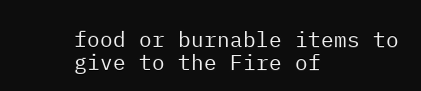food or burnable items to give to the Fire of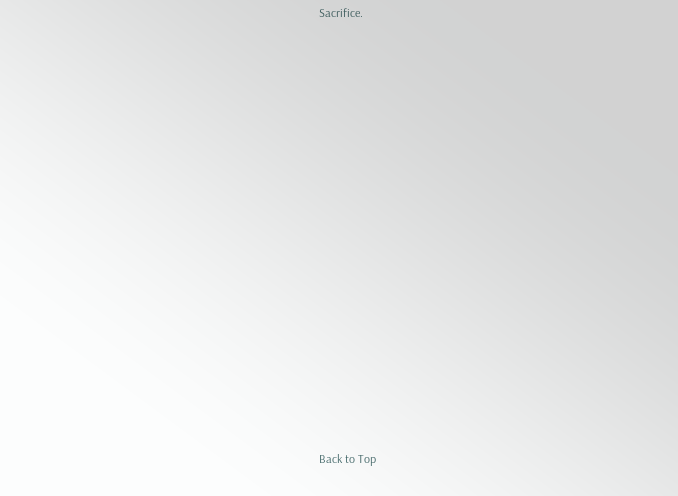Sacrifice.

















Back to Top